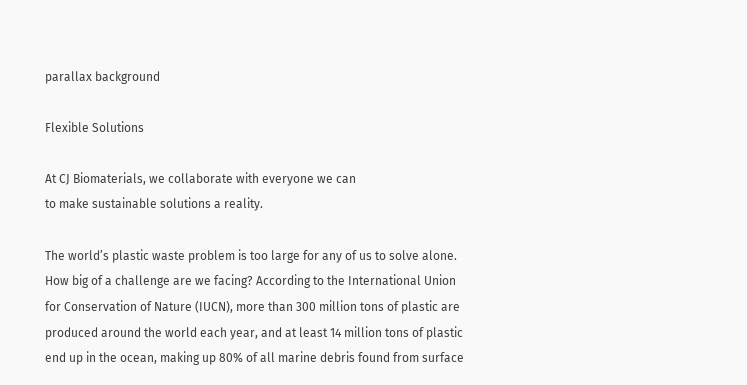parallax background

Flexible Solutions

At CJ Biomaterials, we collaborate with everyone we can
to make sustainable solutions a reality.

The world’s plastic waste problem is too large for any of us to solve alone. How big of a challenge are we facing? According to the International Union for Conservation of Nature (IUCN), more than 300 million tons of plastic are produced around the world each year, and at least 14 million tons of plastic end up in the ocean, making up 80% of all marine debris found from surface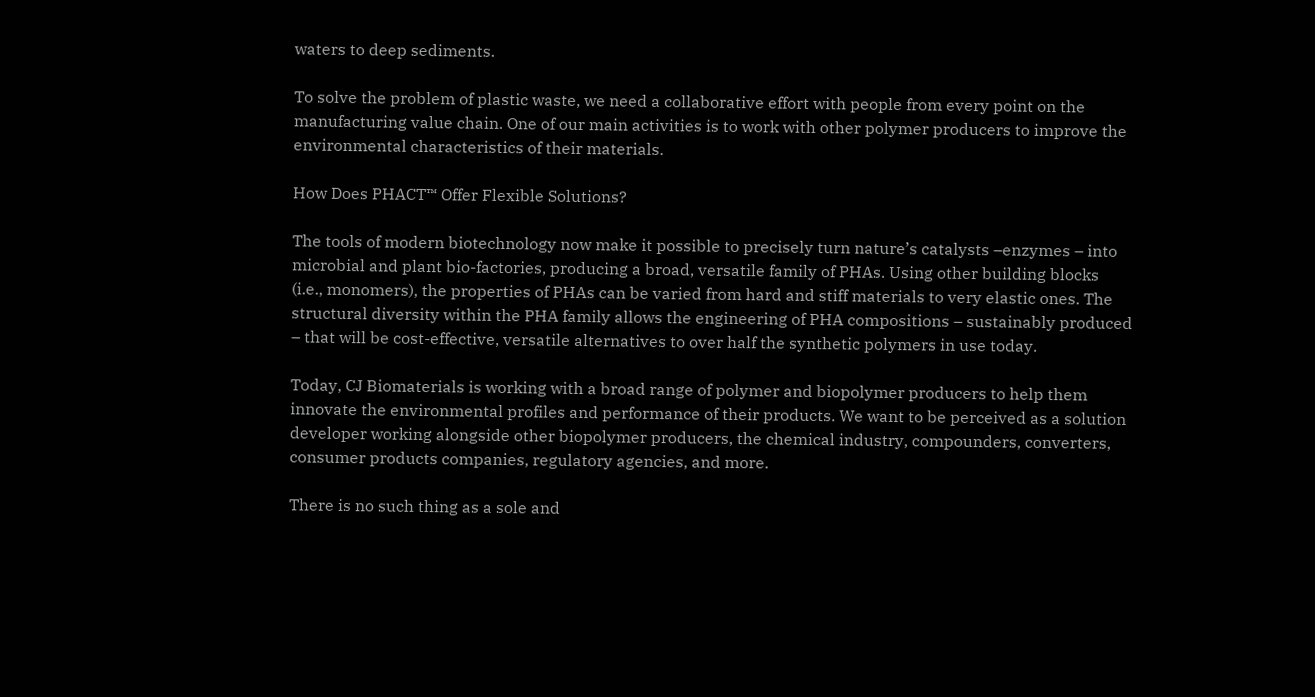waters to deep sediments.

To solve the problem of plastic waste, we need a collaborative effort with people from every point on the manufacturing value chain. One of our main activities is to work with other polymer producers to improve the environmental characteristics of their materials.

How Does PHACT™ Offer Flexible Solutions?

The tools of modern biotechnology now make it possible to precisely turn nature’s catalysts –enzymes – into microbial and plant bio-factories, producing a broad, versatile family of PHAs. Using other building blocks (i.e., monomers), the properties of PHAs can be varied from hard and stiff materials to very elastic ones. The structural diversity within the PHA family allows the engineering of PHA compositions – sustainably produced – that will be cost-effective, versatile alternatives to over half the synthetic polymers in use today.

Today, CJ Biomaterials is working with a broad range of polymer and biopolymer producers to help them innovate the environmental profiles and performance of their products. We want to be perceived as a solution developer working alongside other biopolymer producers, the chemical industry, compounders, converters, consumer products companies, regulatory agencies, and more.

There is no such thing as a sole and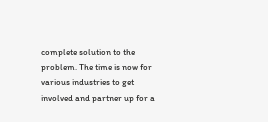complete solution to the problem. The time is now for various industries to get involved and partner up for a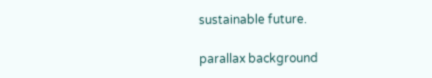sustainable future.

parallax background